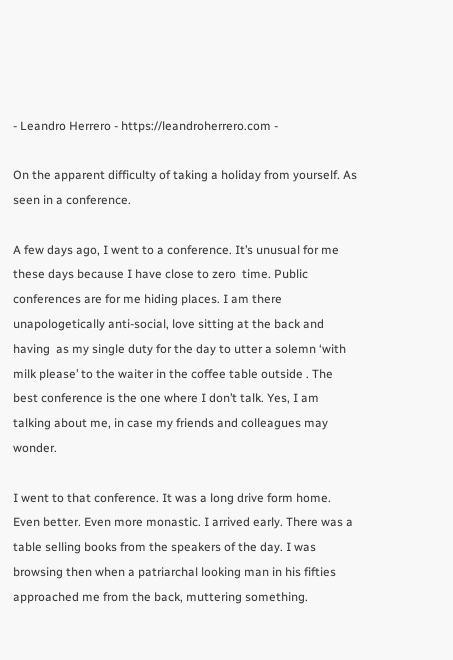- Leandro Herrero - https://leandroherrero.com -

On the apparent difficulty of taking a holiday from yourself. As seen in a conference.

A few days ago, I went to a conference. It’s unusual for me these days because I have close to zero  time. Public conferences are for me hiding places. I am there unapologetically anti-social, love sitting at the back and having  as my single duty for the day to utter a solemn ‘with milk please’ to the waiter in the coffee table outside . The best conference is the one where I don’t talk. Yes, I am talking about me, in case my friends and colleagues may wonder.

I went to that conference. It was a long drive form home. Even better. Even more monastic. I arrived early. There was a table selling books from the speakers of the day. I was browsing then when a patriarchal looking man in his fifties approached me from the back, muttering something.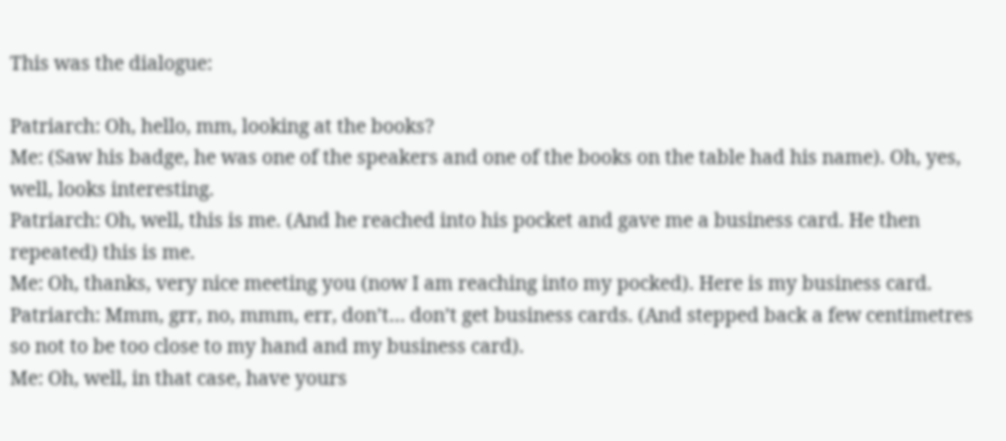This was the dialogue:

Patriarch: Oh, hello, mm, looking at the books?
Me: (Saw his badge, he was one of the speakers and one of the books on the table had his name). Oh, yes, well, looks interesting.
Patriarch: Oh, well, this is me. (And he reached into his pocket and gave me a business card. He then repeated) this is me.
Me: Oh, thanks, very nice meeting you (now I am reaching into my pocked). Here is my business card.
Patriarch: Mmm, grr, no, mmm, err, don’t… don’t get business cards. (And stepped back a few centimetres so not to be too close to my hand and my business card).
Me: Oh, well, in that case, have yours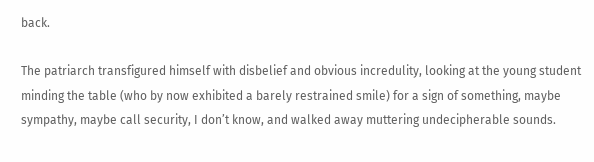back.

The patriarch transfigured himself with disbelief and obvious incredulity, looking at the young student minding the table (who by now exhibited a barely restrained smile) for a sign of something, maybe sympathy, maybe call security, I don’t know, and walked away muttering undecipherable sounds.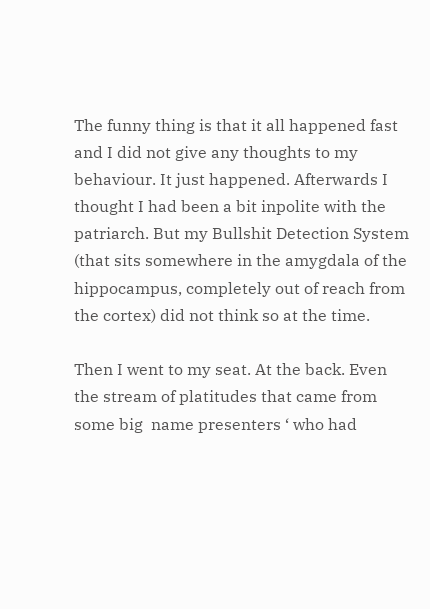The funny thing is that it all happened fast and I did not give any thoughts to my behaviour. It just happened. Afterwards I thought I had been a bit inpolite with the patriarch. But my Bullshit Detection System (that sits somewhere in the amygdala of the hippocampus, completely out of reach from the cortex) did not think so at the time.

Then I went to my seat. At the back. Even the stream of platitudes that came from some big  name presenters ‘ who had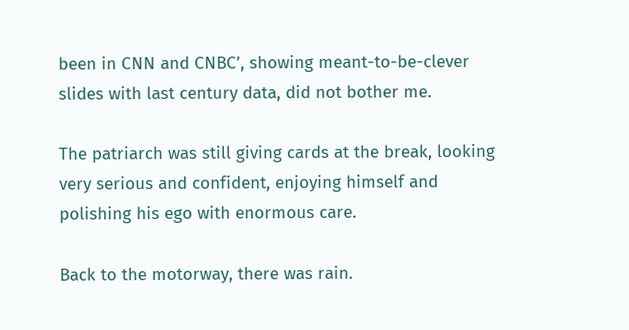been in CNN and CNBC’, showing meant-to-be-clever slides with last century data, did not bother me.

The patriarch was still giving cards at the break, looking very serious and confident, enjoying himself and polishing his ego with enormous care.

Back to the motorway, there was rain.